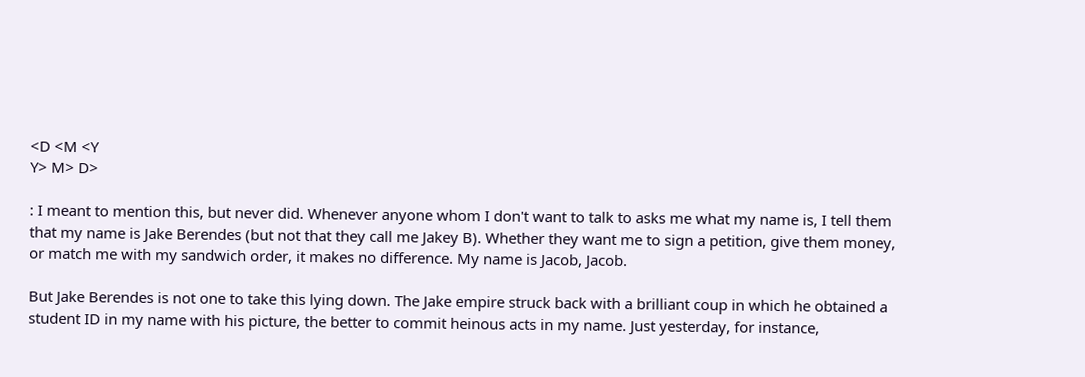<D <M <Y
Y> M> D>

: I meant to mention this, but never did. Whenever anyone whom I don't want to talk to asks me what my name is, I tell them that my name is Jake Berendes (but not that they call me Jakey B). Whether they want me to sign a petition, give them money, or match me with my sandwich order, it makes no difference. My name is Jacob, Jacob.

But Jake Berendes is not one to take this lying down. The Jake empire struck back with a brilliant coup in which he obtained a student ID in my name with his picture, the better to commit heinous acts in my name. Just yesterday, for instance,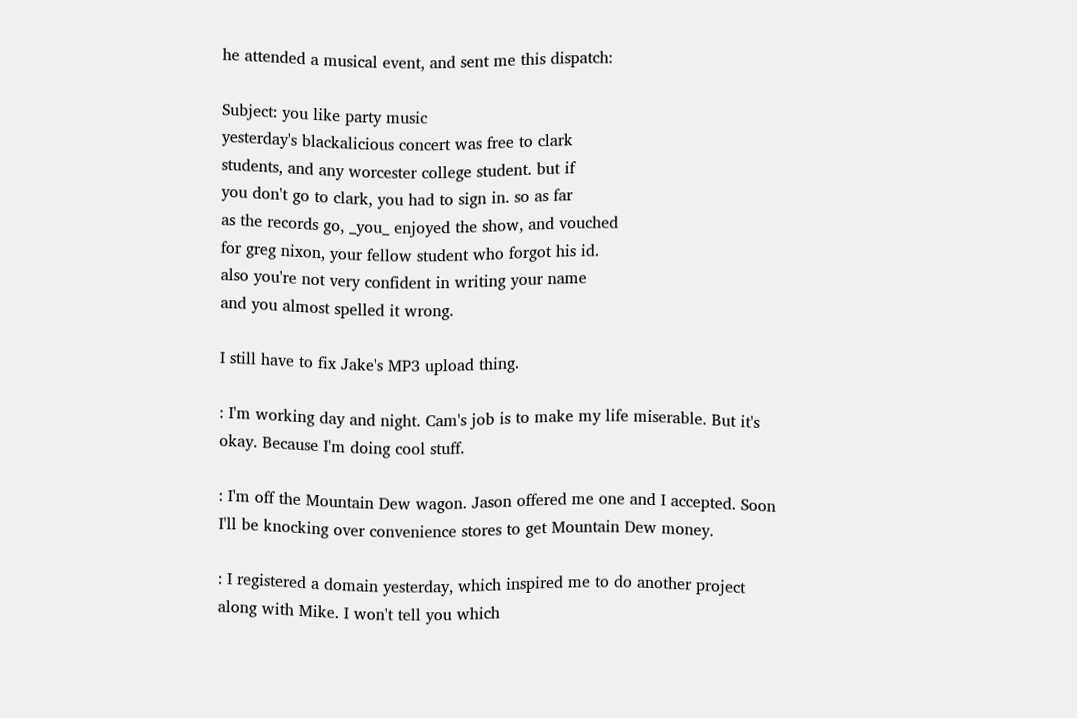he attended a musical event, and sent me this dispatch:

Subject: you like party music
yesterday's blackalicious concert was free to clark
students, and any worcester college student. but if
you don't go to clark, you had to sign in. so as far
as the records go, _you_ enjoyed the show, and vouched
for greg nixon, your fellow student who forgot his id.
also you're not very confident in writing your name
and you almost spelled it wrong.

I still have to fix Jake's MP3 upload thing.

: I'm working day and night. Cam's job is to make my life miserable. But it's okay. Because I'm doing cool stuff.

: I'm off the Mountain Dew wagon. Jason offered me one and I accepted. Soon I'll be knocking over convenience stores to get Mountain Dew money.

: I registered a domain yesterday, which inspired me to do another project along with Mike. I won't tell you which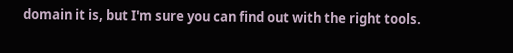domain it is, but I'm sure you can find out with the right tools.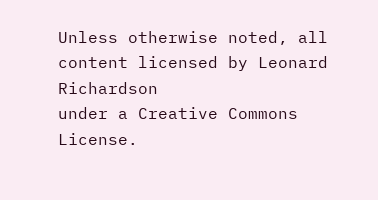Unless otherwise noted, all content licensed by Leonard Richardson
under a Creative Commons License.